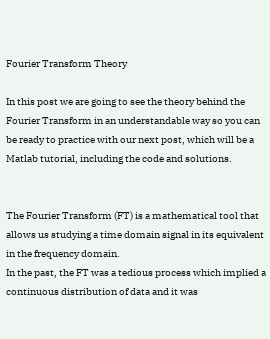Fourier Transform Theory

In this post we are going to see the theory behind the Fourier Transform in an understandable way so you can be ready to practice with our next post, which will be a Matlab tutorial, including the code and solutions.


The Fourier Transform (FT) is a mathematical tool that allows us studying a time domain signal in its equivalent in the frequency domain.
In the past, the FT was a tedious process which implied a continuous distribution of data and it was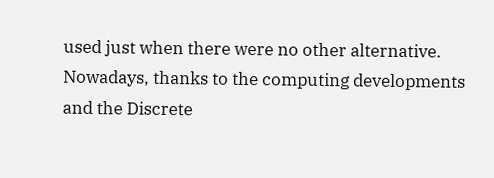used just when there were no other alternative. Nowadays, thanks to the computing developments and the Discrete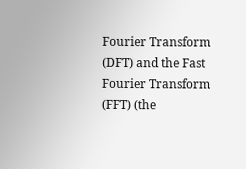Fourier Transform (DFT) and the Fast Fourier Transform (FFT) (the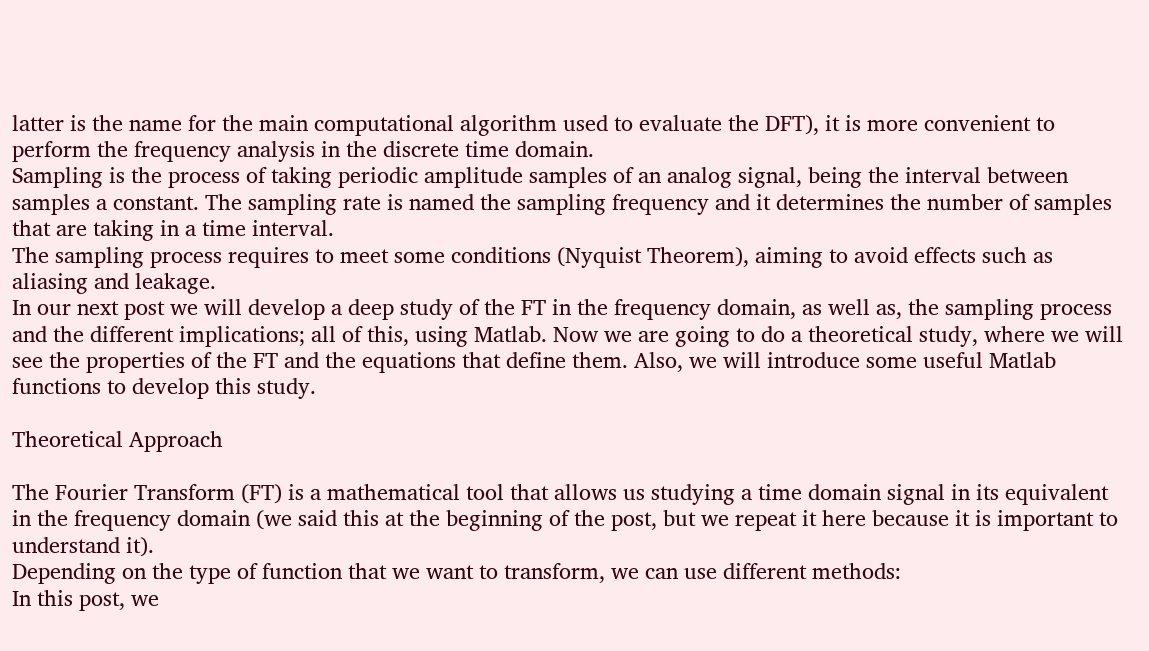latter is the name for the main computational algorithm used to evaluate the DFT), it is more convenient to perform the frequency analysis in the discrete time domain.
Sampling is the process of taking periodic amplitude samples of an analog signal, being the interval between samples a constant. The sampling rate is named the sampling frequency and it determines the number of samples that are taking in a time interval.
The sampling process requires to meet some conditions (Nyquist Theorem), aiming to avoid effects such as aliasing and leakage.
In our next post we will develop a deep study of the FT in the frequency domain, as well as, the sampling process and the different implications; all of this, using Matlab. Now we are going to do a theoretical study, where we will see the properties of the FT and the equations that define them. Also, we will introduce some useful Matlab functions to develop this study.

Theoretical Approach

The Fourier Transform (FT) is a mathematical tool that allows us studying a time domain signal in its equivalent in the frequency domain (we said this at the beginning of the post, but we repeat it here because it is important to understand it).
Depending on the type of function that we want to transform, we can use different methods:
In this post, we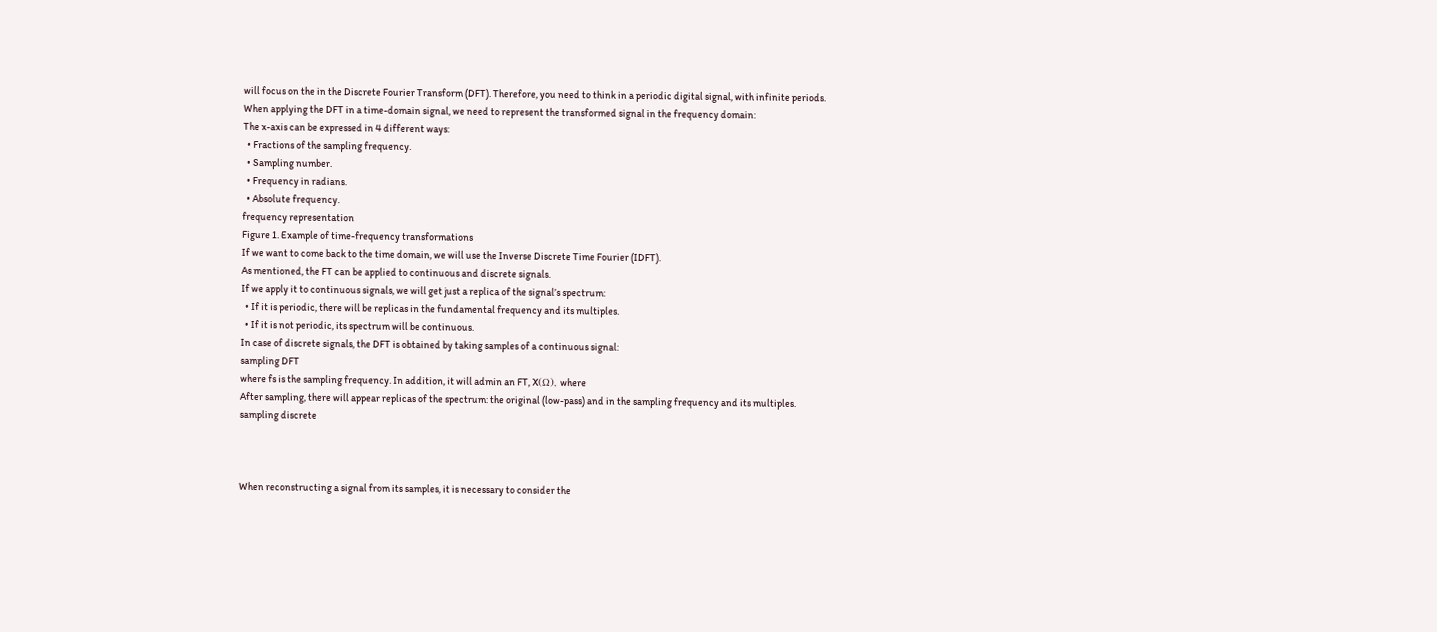will focus on the in the Discrete Fourier Transform (DFT). Therefore, you need to think in a periodic digital signal, with infinite periods.
When applying the DFT in a time-domain signal, we need to represent the transformed signal in the frequency domain:
The x-axis can be expressed in 4 different ways:
  • Fractions of the sampling frequency.
  • Sampling number.
  • Frequency in radians.
  • Absolute frequency.
frequency representation
Figure 1. Example of time-frequency transformations
If we want to come back to the time domain, we will use the Inverse Discrete Time Fourier (IDFT).
As mentioned, the FT can be applied to continuous and discrete signals.
If we apply it to continuous signals, we will get just a replica of the signal’s spectrum:
  • If it is periodic, there will be replicas in the fundamental frequency and its multiples.
  • If it is not periodic, its spectrum will be continuous.
In case of discrete signals, the DFT is obtained by taking samples of a continuous signal:
sampling DFT
where fs is the sampling frequency. In addition, it will admin an FT, X(Ω), where
After sampling, there will appear replicas of the spectrum: the original (low-pass) and in the sampling frequency and its multiples.
sampling discrete



When reconstructing a signal from its samples, it is necessary to consider the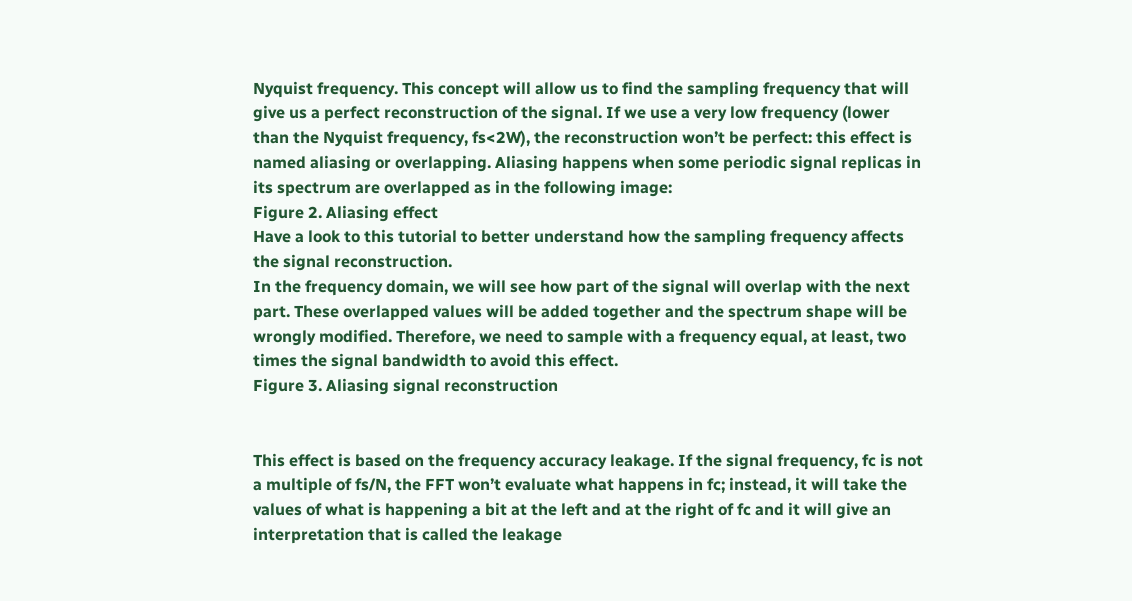Nyquist frequency. This concept will allow us to find the sampling frequency that will give us a perfect reconstruction of the signal. If we use a very low frequency (lower than the Nyquist frequency, fs<2W), the reconstruction won’t be perfect: this effect is named aliasing or overlapping. Aliasing happens when some periodic signal replicas in its spectrum are overlapped as in the following image:
Figure 2. Aliasing effect
Have a look to this tutorial to better understand how the sampling frequency affects the signal reconstruction.
In the frequency domain, we will see how part of the signal will overlap with the next part. These overlapped values will be added together and the spectrum shape will be wrongly modified. Therefore, we need to sample with a frequency equal, at least, two times the signal bandwidth to avoid this effect.
Figure 3. Aliasing signal reconstruction


This effect is based on the frequency accuracy leakage. If the signal frequency, fc is not a multiple of fs/N, the FFT won’t evaluate what happens in fc; instead, it will take the values of what is happening a bit at the left and at the right of fc and it will give an interpretation that is called the leakage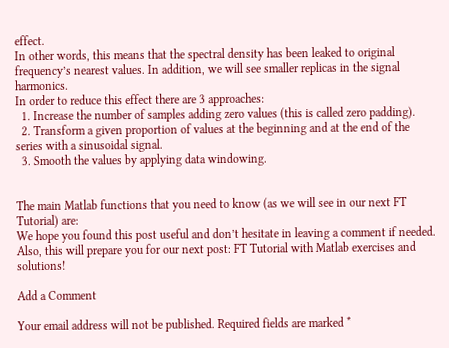effect.
In other words, this means that the spectral density has been leaked to original frequency’s nearest values. In addition, we will see smaller replicas in the signal harmonics.
In order to reduce this effect there are 3 approaches:
  1. Increase the number of samples adding zero values (this is called zero padding).
  2. Transform a given proportion of values at the beginning and at the end of the series with a sinusoidal signal.
  3. Smooth the values by applying data windowing.


The main Matlab functions that you need to know (as we will see in our next FT Tutorial) are:
We hope you found this post useful and don’t hesitate in leaving a comment if needed. Also, this will prepare you for our next post: FT Tutorial with Matlab exercises and solutions!

Add a Comment

Your email address will not be published. Required fields are marked *